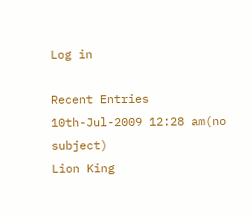Log in

Recent Entries
10th-Jul-2009 12:28 am(no subject)
Lion King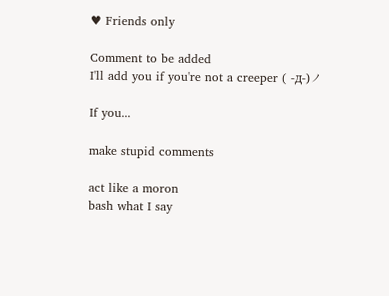♥ Friends only

Comment to be added
I'll add you if you're not a creeper ( -д-)ノ

If you...

make stupid comments

act like a moron
bash what I say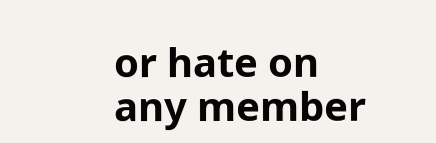or hate on any member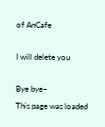of AnCafe

I will delete you

Bye bye~
This page was loaded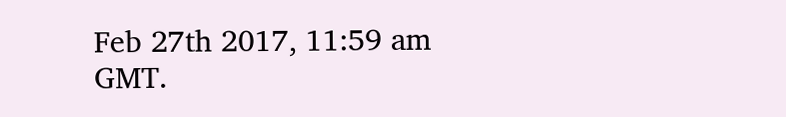Feb 27th 2017, 11:59 am GMT.